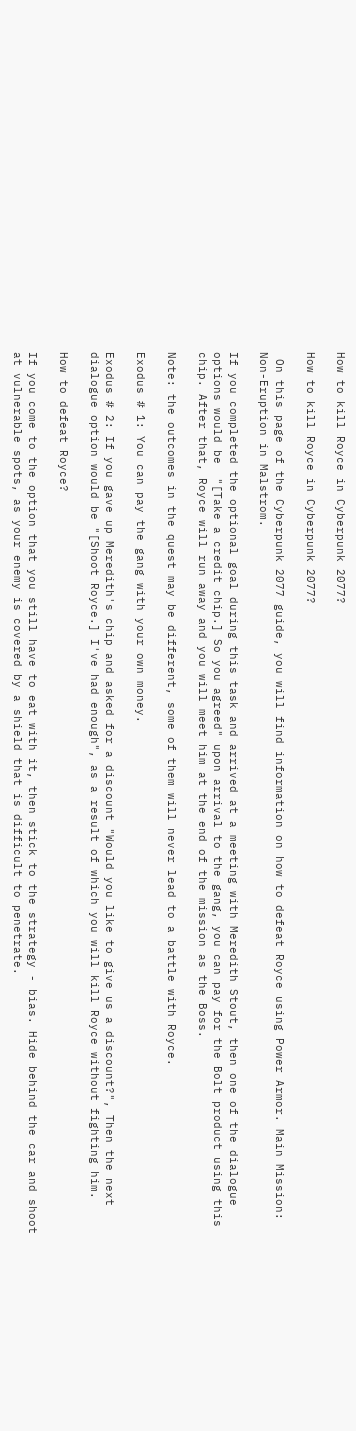How to kill Royce in Cyberpunk 2077?

How to kill Royce in Cyberpunk 2077?

 On this page of the Cyberpunk 2077 guide, you will find information on how to defeat Royce using Power Armor. Main Mission: Non-Eruption in Malstrom.

If you completed the optional goal during this task and arrived at a meeting with Meredith Stout, then one of the dialogue options would be  "[Take a credit chip.] So you agreed" upon arrival to the gang, you can pay for the Bolt product using this chip. After that, Royce will run away and you will meet him at the end of the mission as the Boss.

Note: the outcomes in the quest may be different, some of them will never lead to a battle with Royce.

Exodus # 1: You can pay the gang with your own money.

Exodus # 2: If you gave up Meredith's chip and asked for a discount "Would you like to give us a discount?", Then the next dialogue option would be "[Shoot Royce.] I've had enough", as a result of which you will kill Royce without fighting him.

How to defeat Royce?

If you come to the option that you still have to eat with it, then stick to the strategy - bias. Hide behind the car and shoot at vulnerable spots, as your enemy is covered by a shield that is difficult to penetrate.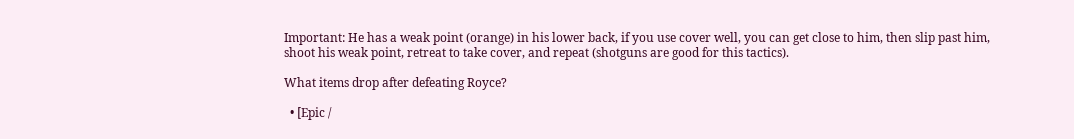Important: He has a weak point (orange) in his lower back, if you use cover well, you can get close to him, then slip past him, shoot his weak point, retreat to take cover, and repeat (shotguns are good for this tactics).

What items drop after defeating Royce?

  • [Epic /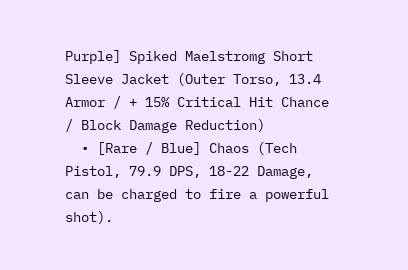Purple] Spiked Maelstromg Short Sleeve Jacket (Outer Torso, 13.4 Armor / + 15% Critical Hit Chance / Block Damage Reduction)
  • [Rare / Blue] Chaos (Tech Pistol, 79.9 DPS, 18-22 Damage, can be charged to fire a powerful shot).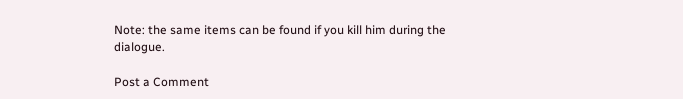Note: the same items can be found if you kill him during the dialogue.

Post a Comment